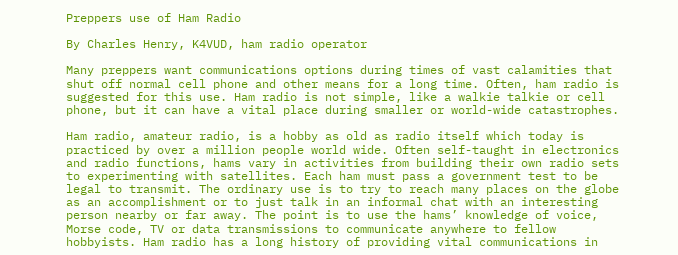Preppers use of Ham Radio

By Charles Henry, K4VUD, ham radio operator

Many preppers want communications options during times of vast calamities that shut off normal cell phone and other means for a long time. Often, ham radio is suggested for this use. Ham radio is not simple, like a walkie talkie or cell phone, but it can have a vital place during smaller or world-wide catastrophes.

Ham radio, amateur radio, is a hobby as old as radio itself which today is practiced by over a million people world wide. Often self-taught in electronics and radio functions, hams vary in activities from building their own radio sets to experimenting with satellites. Each ham must pass a government test to be legal to transmit. The ordinary use is to try to reach many places on the globe as an accomplishment or to just talk in an informal chat with an interesting person nearby or far away. The point is to use the hams’ knowledge of voice, Morse code, TV or data transmissions to communicate anywhere to fellow hobbyists. Ham radio has a long history of providing vital communications in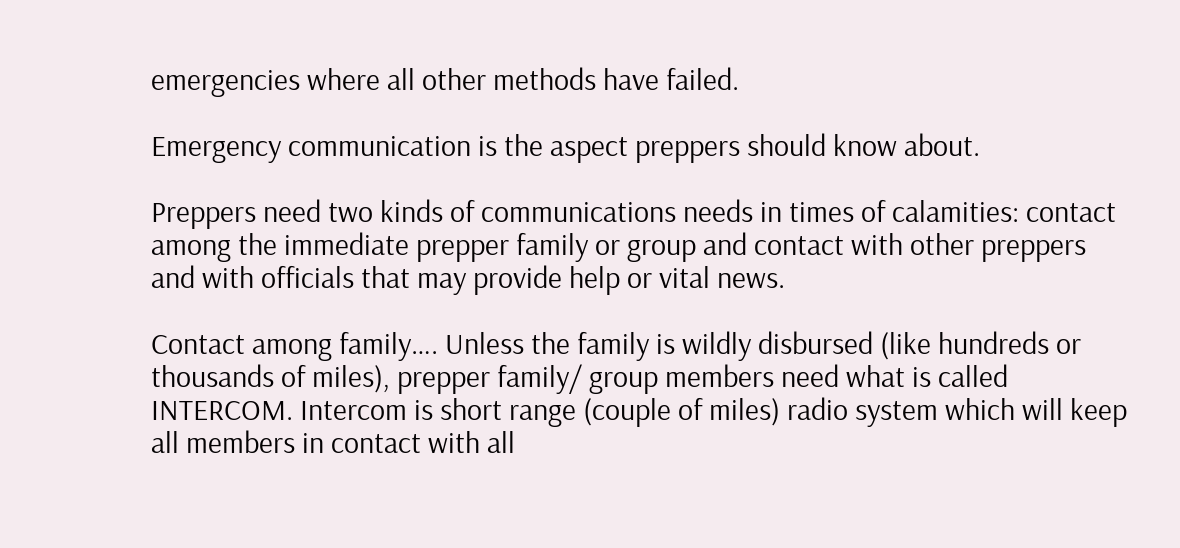emergencies where all other methods have failed.

Emergency communication is the aspect preppers should know about.

Preppers need two kinds of communications needs in times of calamities: contact among the immediate prepper family or group and contact with other preppers and with officials that may provide help or vital news.

Contact among family…. Unless the family is wildly disbursed (like hundreds or thousands of miles), prepper family/ group members need what is called INTERCOM. Intercom is short range (couple of miles) radio system which will keep all members in contact with all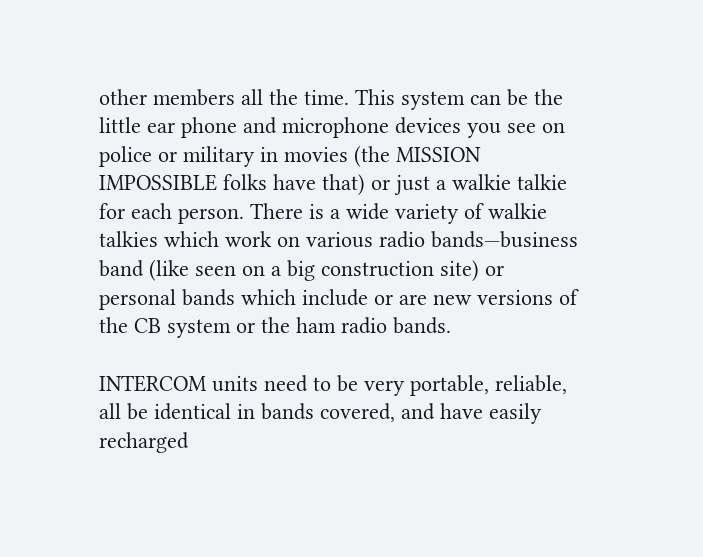other members all the time. This system can be the little ear phone and microphone devices you see on police or military in movies (the MISSION IMPOSSIBLE folks have that) or just a walkie talkie for each person. There is a wide variety of walkie talkies which work on various radio bands—business band (like seen on a big construction site) or personal bands which include or are new versions of the CB system or the ham radio bands.

INTERCOM units need to be very portable, reliable, all be identical in bands covered, and have easily recharged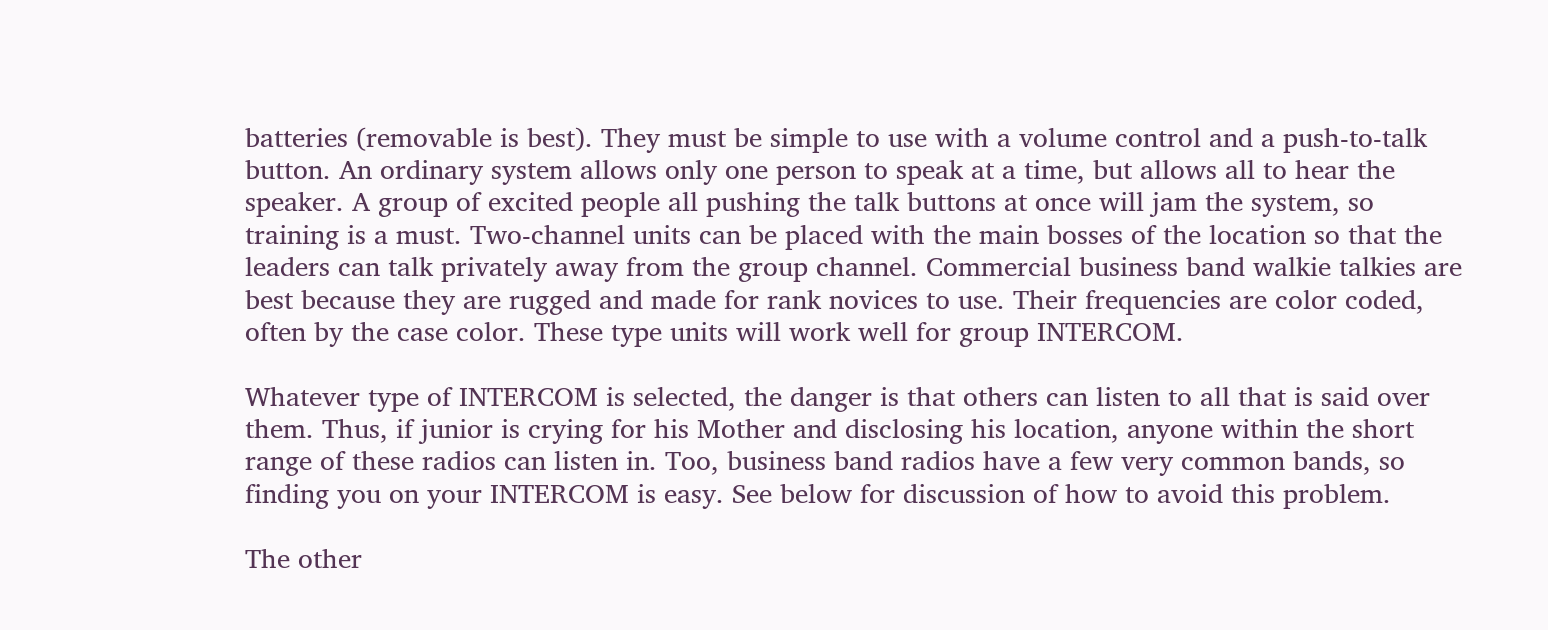batteries (removable is best). They must be simple to use with a volume control and a push-to-talk button. An ordinary system allows only one person to speak at a time, but allows all to hear the speaker. A group of excited people all pushing the talk buttons at once will jam the system, so training is a must. Two-channel units can be placed with the main bosses of the location so that the leaders can talk privately away from the group channel. Commercial business band walkie talkies are best because they are rugged and made for rank novices to use. Their frequencies are color coded, often by the case color. These type units will work well for group INTERCOM.

Whatever type of INTERCOM is selected, the danger is that others can listen to all that is said over them. Thus, if junior is crying for his Mother and disclosing his location, anyone within the short range of these radios can listen in. Too, business band radios have a few very common bands, so finding you on your INTERCOM is easy. See below for discussion of how to avoid this problem.

The other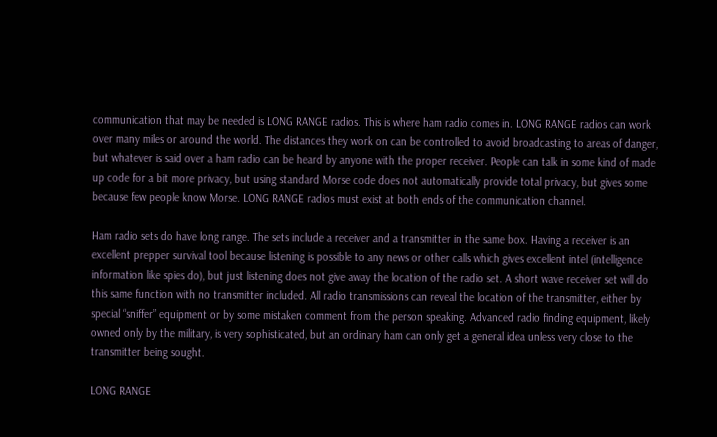communication that may be needed is LONG RANGE radios. This is where ham radio comes in. LONG RANGE radios can work over many miles or around the world. The distances they work on can be controlled to avoid broadcasting to areas of danger, but whatever is said over a ham radio can be heard by anyone with the proper receiver. People can talk in some kind of made up code for a bit more privacy, but using standard Morse code does not automatically provide total privacy, but gives some because few people know Morse. LONG RANGE radios must exist at both ends of the communication channel.

Ham radio sets do have long range. The sets include a receiver and a transmitter in the same box. Having a receiver is an excellent prepper survival tool because listening is possible to any news or other calls which gives excellent intel (intelligence information like spies do), but just listening does not give away the location of the radio set. A short wave receiver set will do this same function with no transmitter included. All radio transmissions can reveal the location of the transmitter, either by special “sniffer” equipment or by some mistaken comment from the person speaking. Advanced radio finding equipment, likely owned only by the military, is very sophisticated, but an ordinary ham can only get a general idea unless very close to the transmitter being sought.

LONG RANGE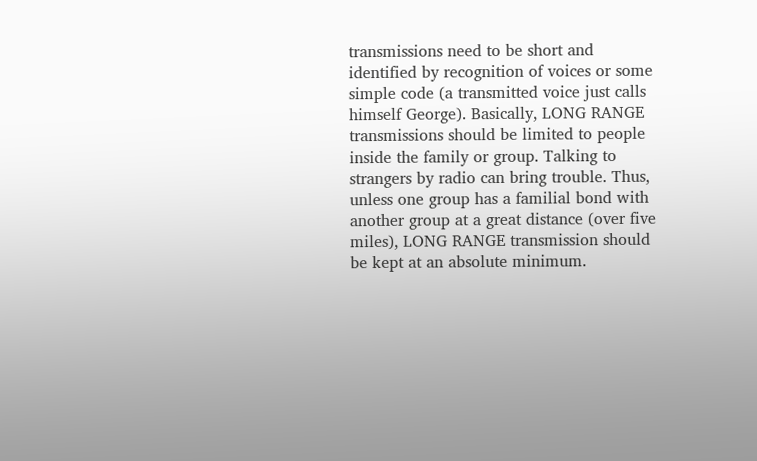transmissions need to be short and identified by recognition of voices or some simple code (a transmitted voice just calls himself George). Basically, LONG RANGE transmissions should be limited to people inside the family or group. Talking to strangers by radio can bring trouble. Thus, unless one group has a familial bond with another group at a great distance (over five miles), LONG RANGE transmission should be kept at an absolute minimum.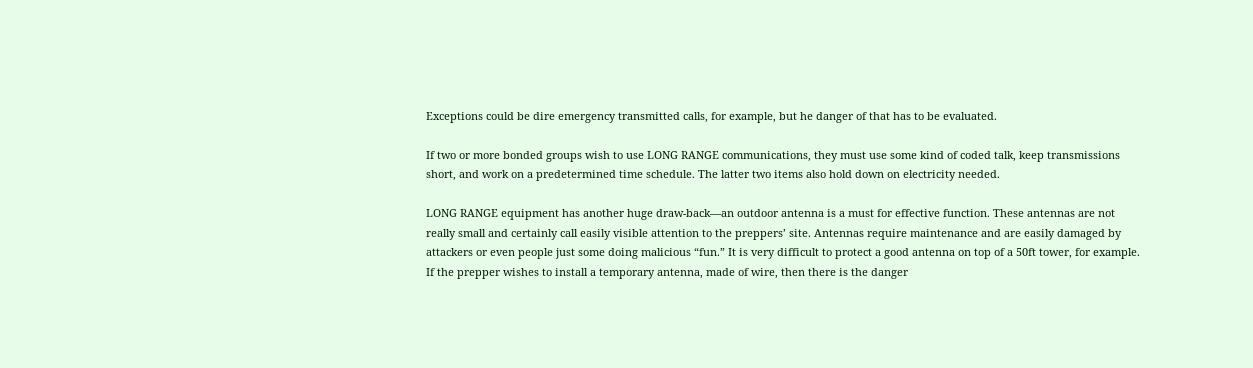Exceptions could be dire emergency transmitted calls, for example, but he danger of that has to be evaluated.

If two or more bonded groups wish to use LONG RANGE communications, they must use some kind of coded talk, keep transmissions short, and work on a predetermined time schedule. The latter two items also hold down on electricity needed.

LONG RANGE equipment has another huge draw-back—an outdoor antenna is a must for effective function. These antennas are not really small and certainly call easily visible attention to the preppers’ site. Antennas require maintenance and are easily damaged by attackers or even people just some doing malicious “fun.” It is very difficult to protect a good antenna on top of a 50ft tower, for example. If the prepper wishes to install a temporary antenna, made of wire, then there is the danger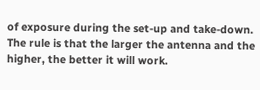of exposure during the set-up and take-down. The rule is that the larger the antenna and the higher, the better it will work.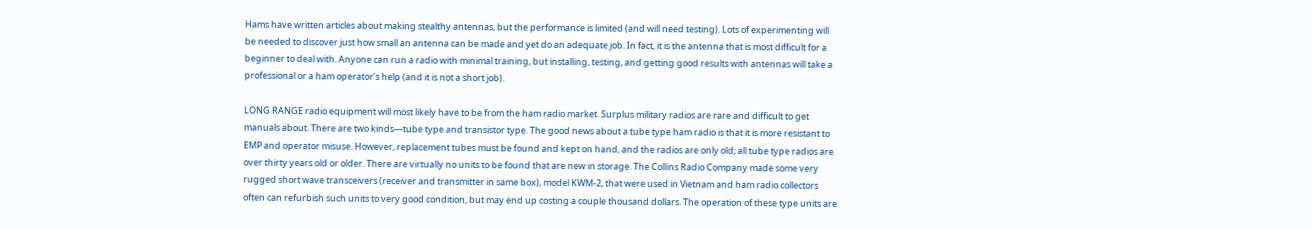Hams have written articles about making stealthy antennas, but the performance is limited (and will need testing). Lots of experimenting will be needed to discover just how small an antenna can be made and yet do an adequate job. In fact, it is the antenna that is most difficult for a beginner to deal with. Anyone can run a radio with minimal training, but installing, testing, and getting good results with antennas will take a professional or a ham operator’s help (and it is not a short job).

LONG RANGE radio equipment will most likely have to be from the ham radio market. Surplus military radios are rare and difficult to get manuals about. There are two kinds—tube type and transistor type. The good news about a tube type ham radio is that it is more resistant to EMP and operator misuse. However, replacement tubes must be found and kept on hand, and the radios are only old; all tube type radios are over thirty years old or older. There are virtually no units to be found that are new in storage. The Collins Radio Company made some very rugged short wave transceivers (receiver and transmitter in same box), model KWM-2, that were used in Vietnam and ham radio collectors often can refurbish such units to very good condition, but may end up costing a couple thousand dollars. The operation of these type units are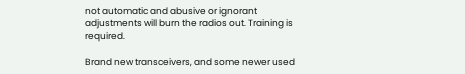not automatic and abusive or ignorant adjustments will burn the radios out. Training is required.

Brand new transceivers, and some newer used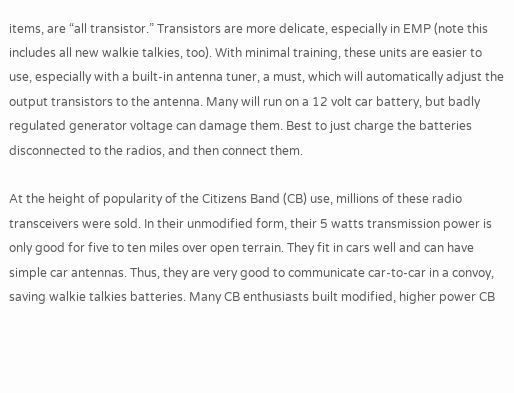items, are “all transistor.” Transistors are more delicate, especially in EMP (note this includes all new walkie talkies, too). With minimal training, these units are easier to use, especially with a built-in antenna tuner, a must, which will automatically adjust the output transistors to the antenna. Many will run on a 12 volt car battery, but badly regulated generator voltage can damage them. Best to just charge the batteries disconnected to the radios, and then connect them.

At the height of popularity of the Citizens Band (CB) use, millions of these radio transceivers were sold. In their unmodified form, their 5 watts transmission power is only good for five to ten miles over open terrain. They fit in cars well and can have simple car antennas. Thus, they are very good to communicate car-to-car in a convoy, saving walkie talkies batteries. Many CB enthusiasts built modified, higher power CB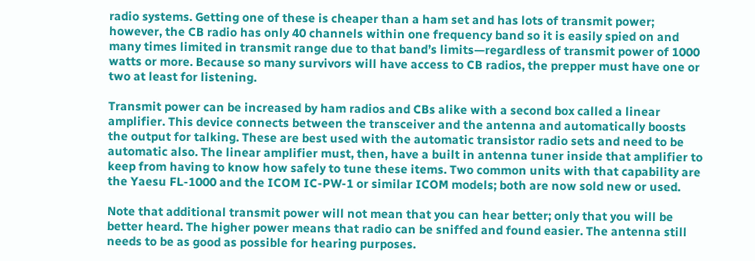radio systems. Getting one of these is cheaper than a ham set and has lots of transmit power; however, the CB radio has only 40 channels within one frequency band so it is easily spied on and many times limited in transmit range due to that band’s limits—regardless of transmit power of 1000 watts or more. Because so many survivors will have access to CB radios, the prepper must have one or two at least for listening.

Transmit power can be increased by ham radios and CBs alike with a second box called a linear amplifier. This device connects between the transceiver and the antenna and automatically boosts the output for talking. These are best used with the automatic transistor radio sets and need to be automatic also. The linear amplifier must, then, have a built in antenna tuner inside that amplifier to keep from having to know how safely to tune these items. Two common units with that capability are the Yaesu FL-1000 and the ICOM IC-PW-1 or similar ICOM models; both are now sold new or used.

Note that additional transmit power will not mean that you can hear better; only that you will be better heard. The higher power means that radio can be sniffed and found easier. The antenna still needs to be as good as possible for hearing purposes.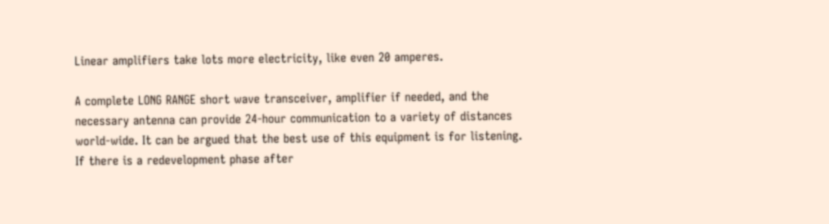Linear amplifiers take lots more electricity, like even 20 amperes.

A complete LONG RANGE short wave transceiver, amplifier if needed, and the necessary antenna can provide 24-hour communication to a variety of distances world-wide. It can be argued that the best use of this equipment is for listening. If there is a redevelopment phase after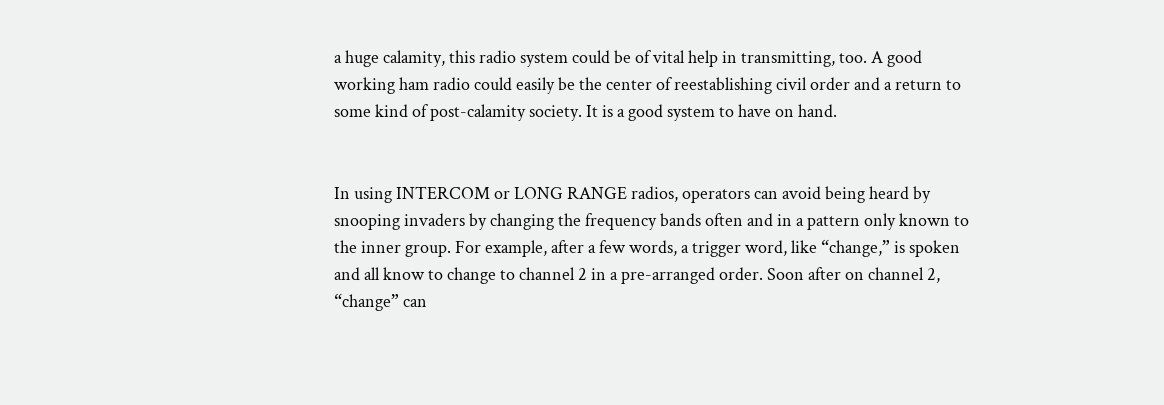a huge calamity, this radio system could be of vital help in transmitting, too. A good working ham radio could easily be the center of reestablishing civil order and a return to some kind of post-calamity society. It is a good system to have on hand.


In using INTERCOM or LONG RANGE radios, operators can avoid being heard by snooping invaders by changing the frequency bands often and in a pattern only known to the inner group. For example, after a few words, a trigger word, like “change,” is spoken and all know to change to channel 2 in a pre-arranged order. Soon after on channel 2, “change” can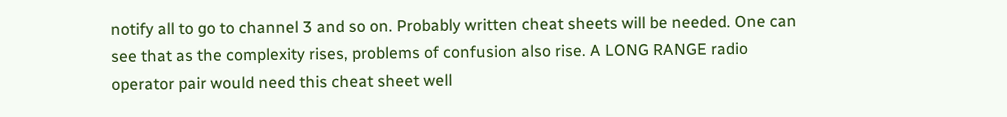notify all to go to channel 3 and so on. Probably written cheat sheets will be needed. One can see that as the complexity rises, problems of confusion also rise. A LONG RANGE radio operator pair would need this cheat sheet well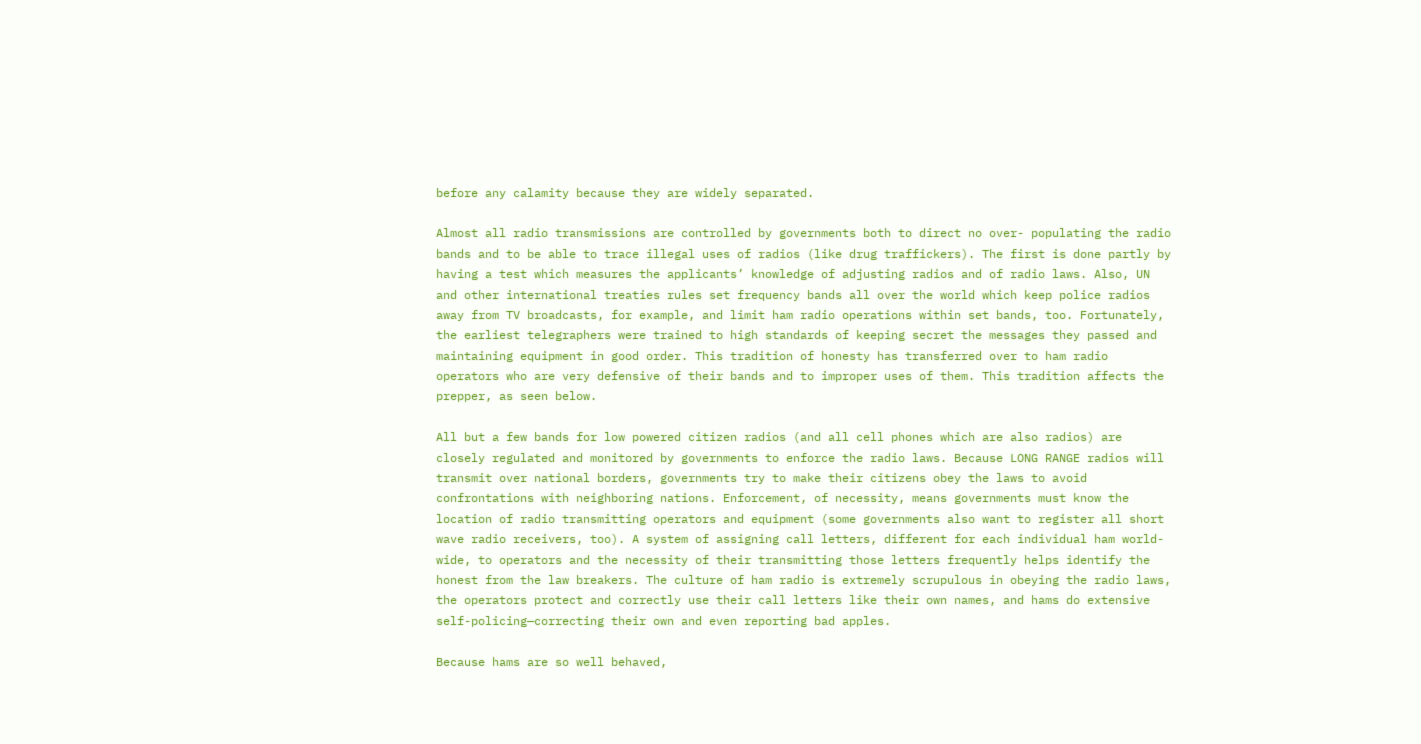before any calamity because they are widely separated.

Almost all radio transmissions are controlled by governments both to direct no over- populating the radio bands and to be able to trace illegal uses of radios (like drug traffickers). The first is done partly by having a test which measures the applicants’ knowledge of adjusting radios and of radio laws. Also, UN and other international treaties rules set frequency bands all over the world which keep police radios away from TV broadcasts, for example, and limit ham radio operations within set bands, too. Fortunately, the earliest telegraphers were trained to high standards of keeping secret the messages they passed and maintaining equipment in good order. This tradition of honesty has transferred over to ham radio operators who are very defensive of their bands and to improper uses of them. This tradition affects the prepper, as seen below.

All but a few bands for low powered citizen radios (and all cell phones which are also radios) are closely regulated and monitored by governments to enforce the radio laws. Because LONG RANGE radios will transmit over national borders, governments try to make their citizens obey the laws to avoid confrontations with neighboring nations. Enforcement, of necessity, means governments must know the location of radio transmitting operators and equipment (some governments also want to register all short wave radio receivers, too). A system of assigning call letters, different for each individual ham world-wide, to operators and the necessity of their transmitting those letters frequently helps identify the honest from the law breakers. The culture of ham radio is extremely scrupulous in obeying the radio laws, the operators protect and correctly use their call letters like their own names, and hams do extensive self-policing—correcting their own and even reporting bad apples.

Because hams are so well behaved,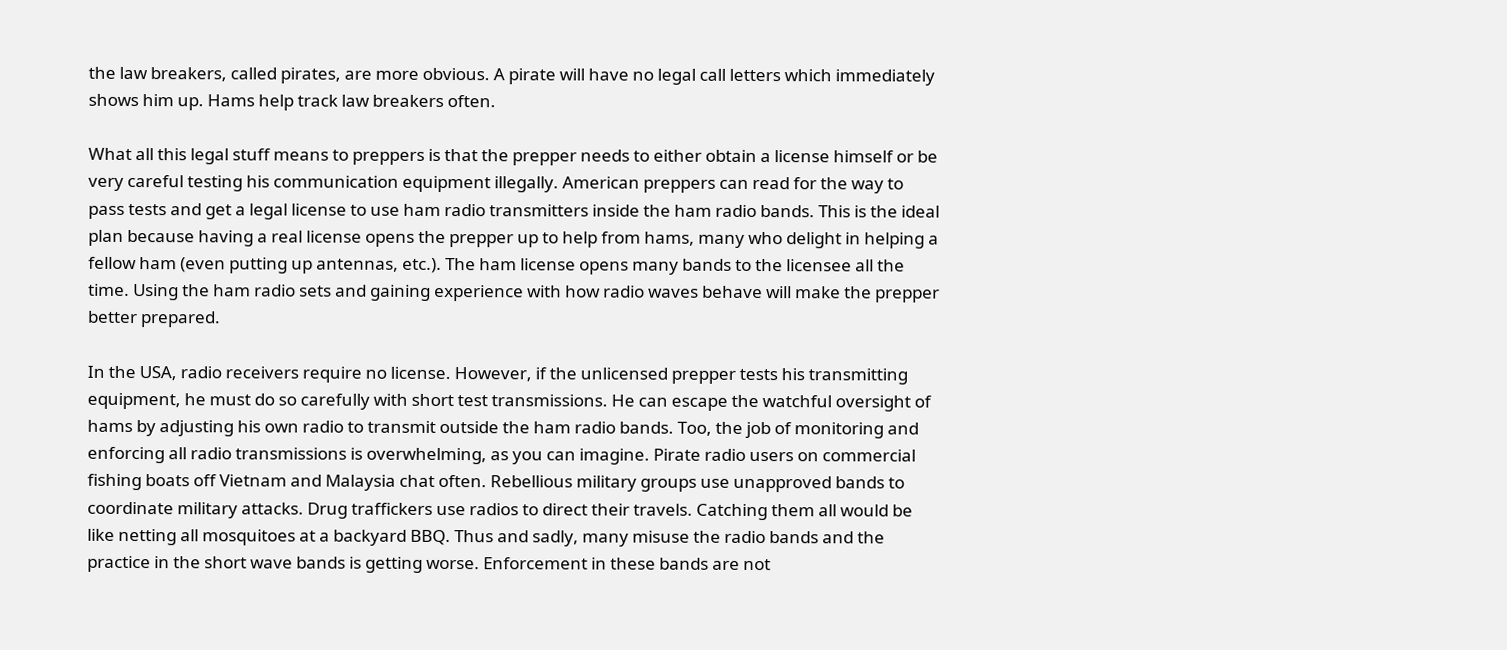the law breakers, called pirates, are more obvious. A pirate will have no legal call letters which immediately shows him up. Hams help track law breakers often.

What all this legal stuff means to preppers is that the prepper needs to either obtain a license himself or be very careful testing his communication equipment illegally. American preppers can read for the way to pass tests and get a legal license to use ham radio transmitters inside the ham radio bands. This is the ideal plan because having a real license opens the prepper up to help from hams, many who delight in helping a fellow ham (even putting up antennas, etc.). The ham license opens many bands to the licensee all the time. Using the ham radio sets and gaining experience with how radio waves behave will make the prepper better prepared.

In the USA, radio receivers require no license. However, if the unlicensed prepper tests his transmitting equipment, he must do so carefully with short test transmissions. He can escape the watchful oversight of hams by adjusting his own radio to transmit outside the ham radio bands. Too, the job of monitoring and enforcing all radio transmissions is overwhelming, as you can imagine. Pirate radio users on commercial fishing boats off Vietnam and Malaysia chat often. Rebellious military groups use unapproved bands to coordinate military attacks. Drug traffickers use radios to direct their travels. Catching them all would be like netting all mosquitoes at a backyard BBQ. Thus and sadly, many misuse the radio bands and the practice in the short wave bands is getting worse. Enforcement in these bands are not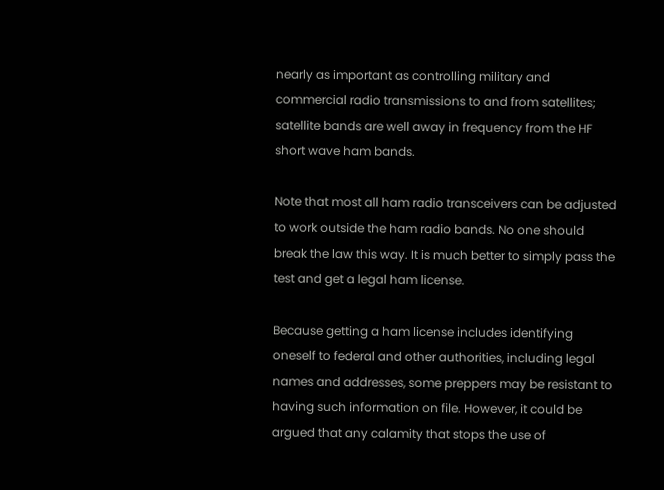nearly as important as controlling military and commercial radio transmissions to and from satellites; satellite bands are well away in frequency from the HF short wave ham bands.

Note that most all ham radio transceivers can be adjusted to work outside the ham radio bands. No one should break the law this way. It is much better to simply pass the test and get a legal ham license.

Because getting a ham license includes identifying oneself to federal and other authorities, including legal names and addresses, some preppers may be resistant to having such information on file. However, it could be argued that any calamity that stops the use of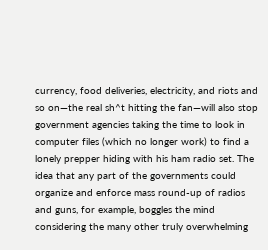currency, food deliveries, electricity, and riots and so on—the real sh^t hitting the fan—will also stop government agencies taking the time to look in computer files (which no longer work) to find a lonely prepper hiding with his ham radio set. The idea that any part of the governments could organize and enforce mass round-up of radios and guns, for example, boggles the mind considering the many other truly overwhelming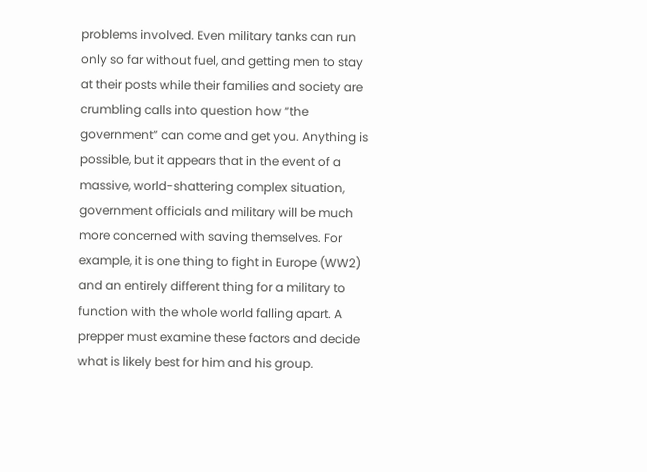problems involved. Even military tanks can run only so far without fuel, and getting men to stay at their posts while their families and society are crumbling calls into question how “the government” can come and get you. Anything is possible, but it appears that in the event of a massive, world-shattering complex situation, government officials and military will be much more concerned with saving themselves. For example, it is one thing to fight in Europe (WW2) and an entirely different thing for a military to function with the whole world falling apart. A prepper must examine these factors and decide what is likely best for him and his group.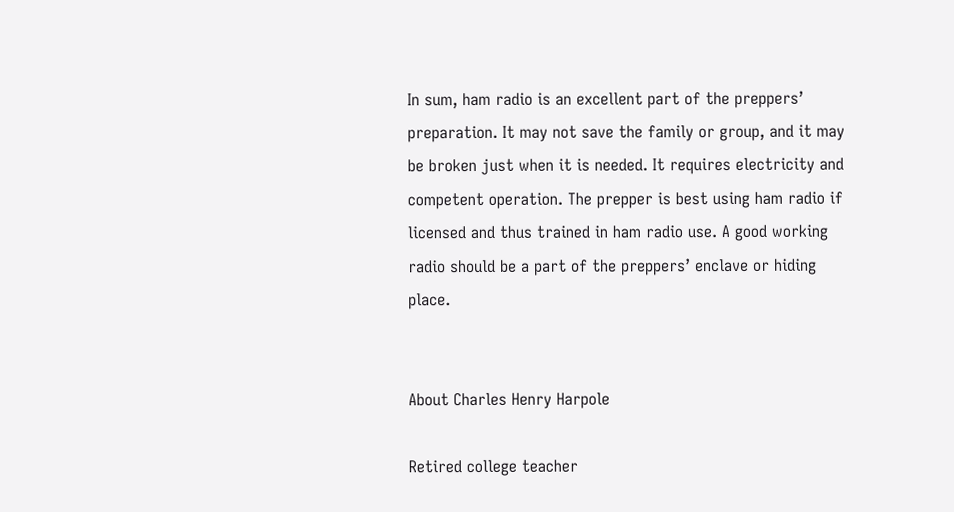In sum, ham radio is an excellent part of the preppers’ preparation. It may not save the family or group, and it may be broken just when it is needed. It requires electricity and competent operation. The prepper is best using ham radio if licensed and thus trained in ham radio use. A good working radio should be a part of the preppers’ enclave or hiding place.


About Charles Henry Harpole

Retired college teacher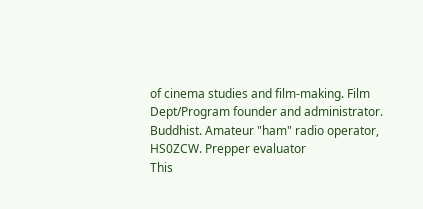of cinema studies and film-making. Film Dept/Program founder and administrator. Buddhist. Amateur "ham" radio operator, HS0ZCW. Prepper evaluator
This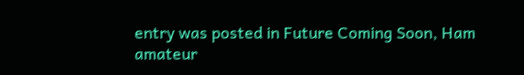entry was posted in Future Coming Soon, Ham amateur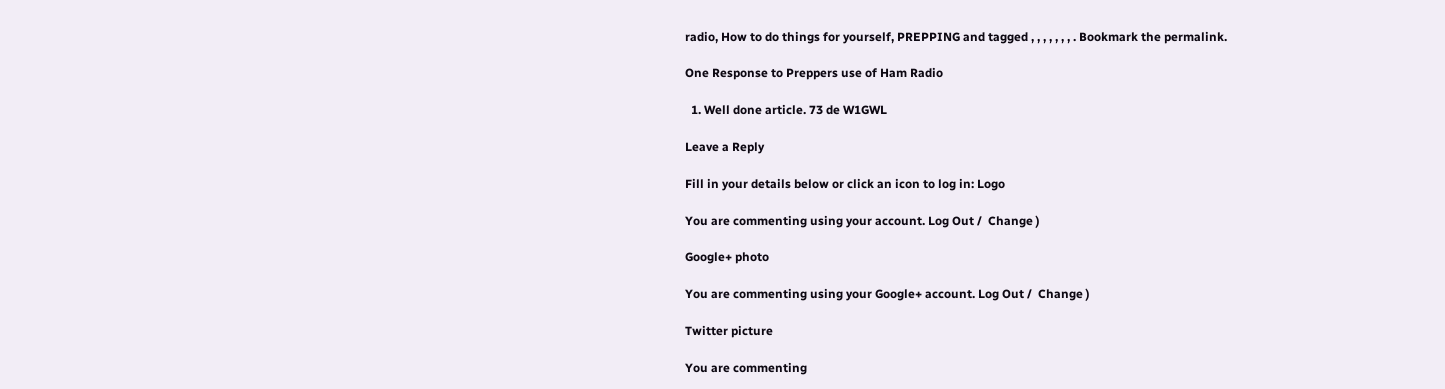radio, How to do things for yourself, PREPPING and tagged , , , , , , , . Bookmark the permalink.

One Response to Preppers use of Ham Radio

  1. Well done article. 73 de W1GWL

Leave a Reply

Fill in your details below or click an icon to log in: Logo

You are commenting using your account. Log Out /  Change )

Google+ photo

You are commenting using your Google+ account. Log Out /  Change )

Twitter picture

You are commenting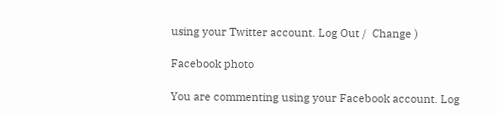using your Twitter account. Log Out /  Change )

Facebook photo

You are commenting using your Facebook account. Log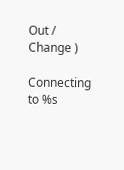Out /  Change )

Connecting to %s